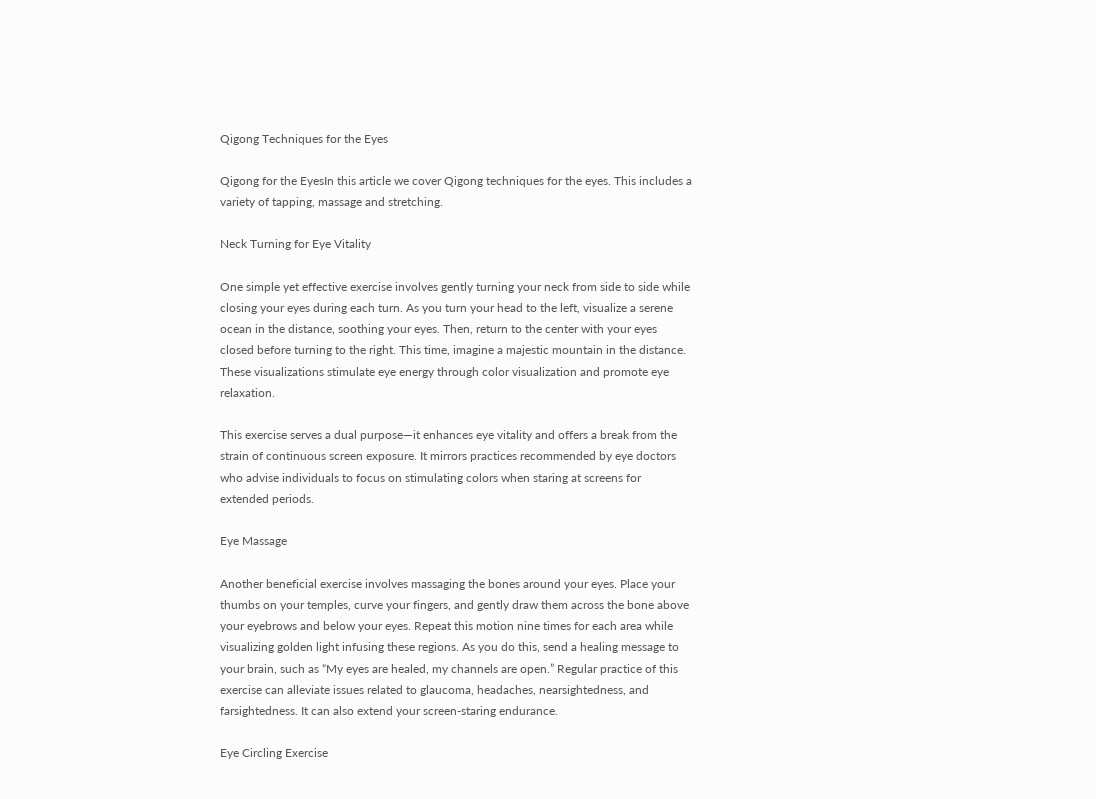Qigong Techniques for the Eyes

Qigong for the EyesIn this article we cover Qigong techniques for the eyes. This includes a variety of tapping, massage and stretching.

Neck Turning for Eye Vitality

One simple yet effective exercise involves gently turning your neck from side to side while closing your eyes during each turn. As you turn your head to the left, visualize a serene ocean in the distance, soothing your eyes. Then, return to the center with your eyes closed before turning to the right. This time, imagine a majestic mountain in the distance. These visualizations stimulate eye energy through color visualization and promote eye relaxation.

This exercise serves a dual purpose—it enhances eye vitality and offers a break from the strain of continuous screen exposure. It mirrors practices recommended by eye doctors who advise individuals to focus on stimulating colors when staring at screens for extended periods.

Eye Massage

Another beneficial exercise involves massaging the bones around your eyes. Place your thumbs on your temples, curve your fingers, and gently draw them across the bone above your eyebrows and below your eyes. Repeat this motion nine times for each area while visualizing golden light infusing these regions. As you do this, send a healing message to your brain, such as “My eyes are healed, my channels are open.” Regular practice of this exercise can alleviate issues related to glaucoma, headaches, nearsightedness, and farsightedness. It can also extend your screen-staring endurance.

Eye Circling Exercise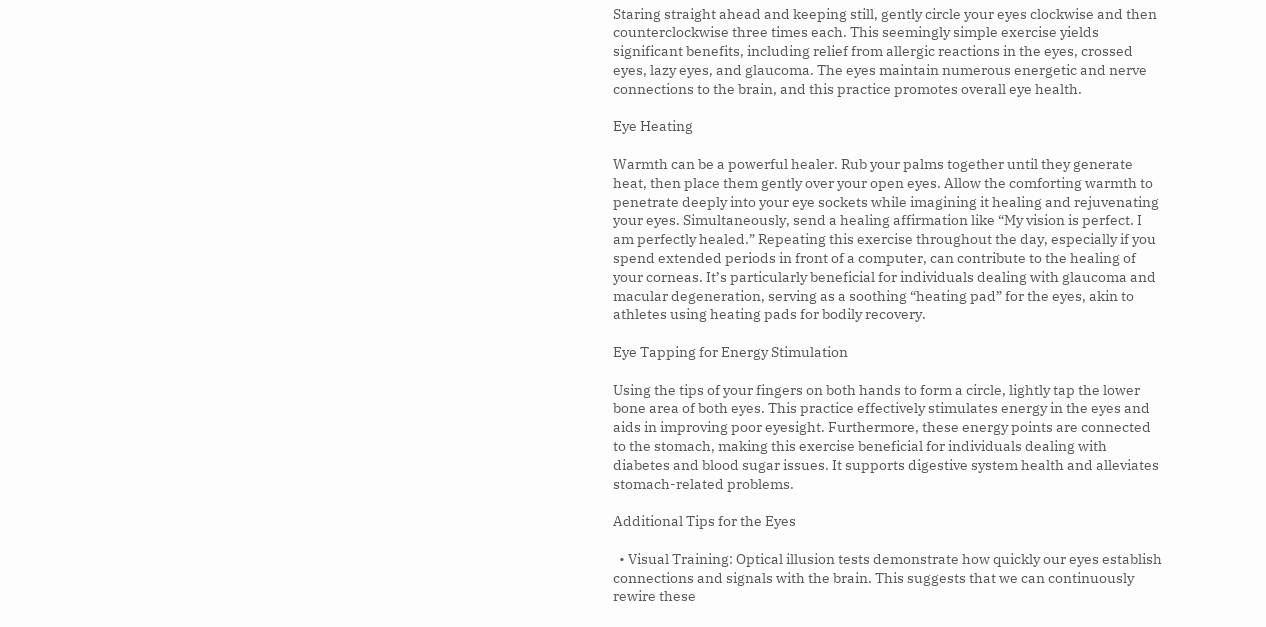Staring straight ahead and keeping still, gently circle your eyes clockwise and then counterclockwise three times each. This seemingly simple exercise yields significant benefits, including relief from allergic reactions in the eyes, crossed eyes, lazy eyes, and glaucoma. The eyes maintain numerous energetic and nerve connections to the brain, and this practice promotes overall eye health.

Eye Heating

Warmth can be a powerful healer. Rub your palms together until they generate heat, then place them gently over your open eyes. Allow the comforting warmth to penetrate deeply into your eye sockets while imagining it healing and rejuvenating your eyes. Simultaneously, send a healing affirmation like “My vision is perfect. I am perfectly healed.” Repeating this exercise throughout the day, especially if you spend extended periods in front of a computer, can contribute to the healing of your corneas. It’s particularly beneficial for individuals dealing with glaucoma and macular degeneration, serving as a soothing “heating pad” for the eyes, akin to athletes using heating pads for bodily recovery.

Eye Tapping for Energy Stimulation

Using the tips of your fingers on both hands to form a circle, lightly tap the lower bone area of both eyes. This practice effectively stimulates energy in the eyes and aids in improving poor eyesight. Furthermore, these energy points are connected to the stomach, making this exercise beneficial for individuals dealing with diabetes and blood sugar issues. It supports digestive system health and alleviates stomach-related problems.

Additional Tips for the Eyes

  • Visual Training: Optical illusion tests demonstrate how quickly our eyes establish connections and signals with the brain. This suggests that we can continuously rewire these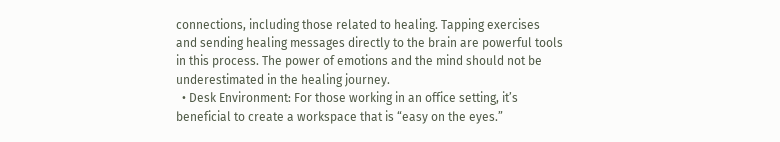connections, including those related to healing. Tapping exercises and sending healing messages directly to the brain are powerful tools in this process. The power of emotions and the mind should not be underestimated in the healing journey.
  • Desk Environment: For those working in an office setting, it’s beneficial to create a workspace that is “easy on the eyes.”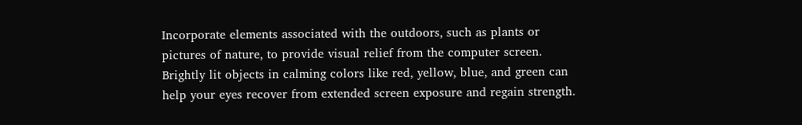Incorporate elements associated with the outdoors, such as plants or pictures of nature, to provide visual relief from the computer screen. Brightly lit objects in calming colors like red, yellow, blue, and green can help your eyes recover from extended screen exposure and regain strength.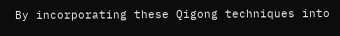By incorporating these Qigong techniques into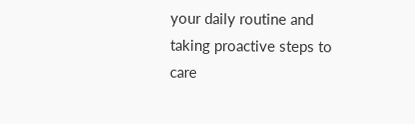your daily routine and taking proactive steps to care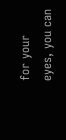for your eyes, you can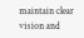maintain clear vision and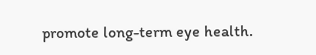promote long-term eye health.